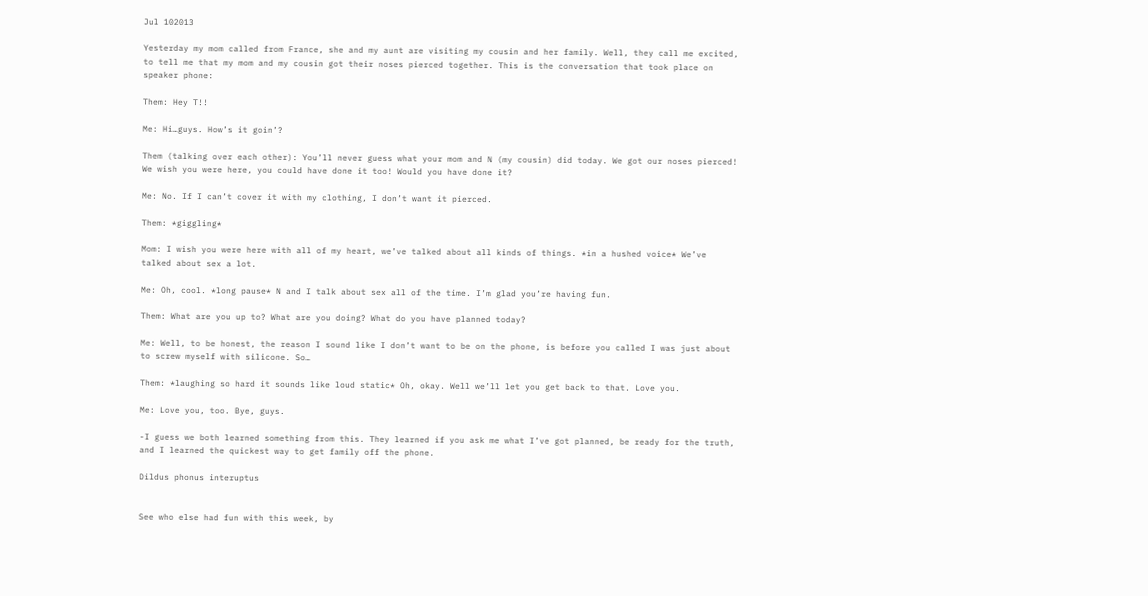Jul 102013

Yesterday my mom called from France, she and my aunt are visiting my cousin and her family. Well, they call me excited, to tell me that my mom and my cousin got their noses pierced together. This is the conversation that took place on speaker phone:

Them: Hey T!!

Me: Hi…guys. How’s it goin’?

Them (talking over each other): You’ll never guess what your mom and N (my cousin) did today. We got our noses pierced! We wish you were here, you could have done it too! Would you have done it?

Me: No. If I can’t cover it with my clothing, I don’t want it pierced.

Them: *giggling*

Mom: I wish you were here with all of my heart, we’ve talked about all kinds of things. *in a hushed voice* We’ve talked about sex a lot.

Me: Oh, cool. *long pause* N and I talk about sex all of the time. I’m glad you’re having fun.

Them: What are you up to? What are you doing? What do you have planned today?

Me: Well, to be honest, the reason I sound like I don’t want to be on the phone, is before you called I was just about to screw myself with silicone. So…

Them: *laughing so hard it sounds like loud static* Oh, okay. Well we’ll let you get back to that. Love you.

Me: Love you, too. Bye, guys.

-I guess we both learned something from this. They learned if you ask me what I’ve got planned, be ready for the truth, and I learned the quickest way to get family off the phone.

Dildus phonus interuptus


See who else had fun with this week, by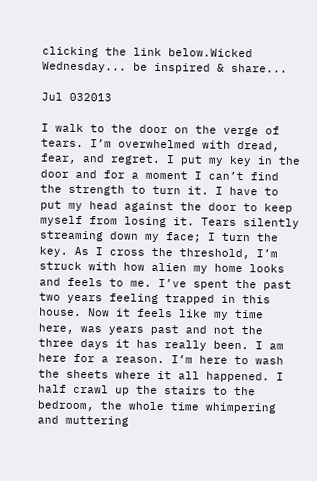clicking the link below.Wicked Wednesday... be inspired & share...

Jul 032013

I walk to the door on the verge of tears. I’m overwhelmed with dread, fear, and regret. I put my key in the door and for a moment I can’t find the strength to turn it. I have to put my head against the door to keep myself from losing it. Tears silently streaming down my face; I turn the key. As I cross the threshold, I’m struck with how alien my home looks and feels to me. I’ve spent the past two years feeling trapped in this house. Now it feels like my time here, was years past and not the three days it has really been. I am here for a reason. I’m here to wash the sheets where it all happened. I half crawl up the stairs to the bedroom, the whole time whimpering and muttering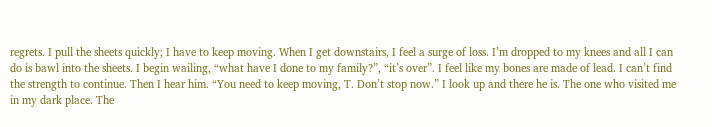regrets. I pull the sheets quickly; I have to keep moving. When I get downstairs, I feel a surge of loss. I’m dropped to my knees and all I can do is bawl into the sheets. I begin wailing, “what have I done to my family?”, “it’s over”. I feel like my bones are made of lead. I can’t find the strength to continue. Then I hear him. “You need to keep moving, T. Don’t stop now.” I look up and there he is. The one who visited me in my dark place. The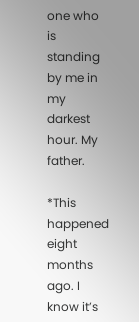one who is standing by me in my darkest hour. My father.

*This happened eight months ago. I know it’s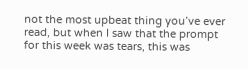not the most upbeat thing you’ve ever read, but when I saw that the prompt for this week was tears, this was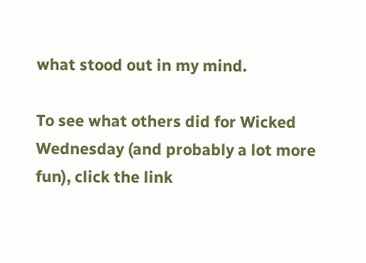what stood out in my mind.

To see what others did for Wicked Wednesday (and probably a lot more fun), click the link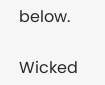below.

Wicked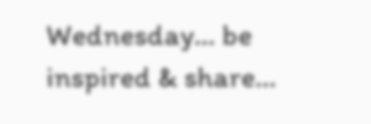Wednesday... be inspired & share...